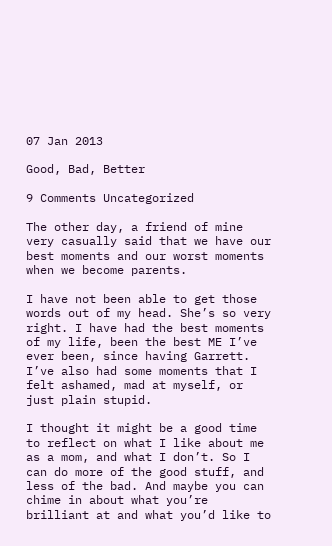07 Jan 2013

Good, Bad, Better

9 Comments Uncategorized

The other day, a friend of mine very casually said that we have our best moments and our worst moments when we become parents.

I have not been able to get those words out of my head. She’s so very right. I have had the best moments of my life, been the best ME I’ve ever been, since having Garrett. I’ve also had some moments that I felt ashamed, mad at myself, or just plain stupid.

I thought it might be a good time to reflect on what I like about me as a mom, and what I don’t. So I can do more of the good stuff, and less of the bad. And maybe you can chime in about what you’re brilliant at and what you’d like to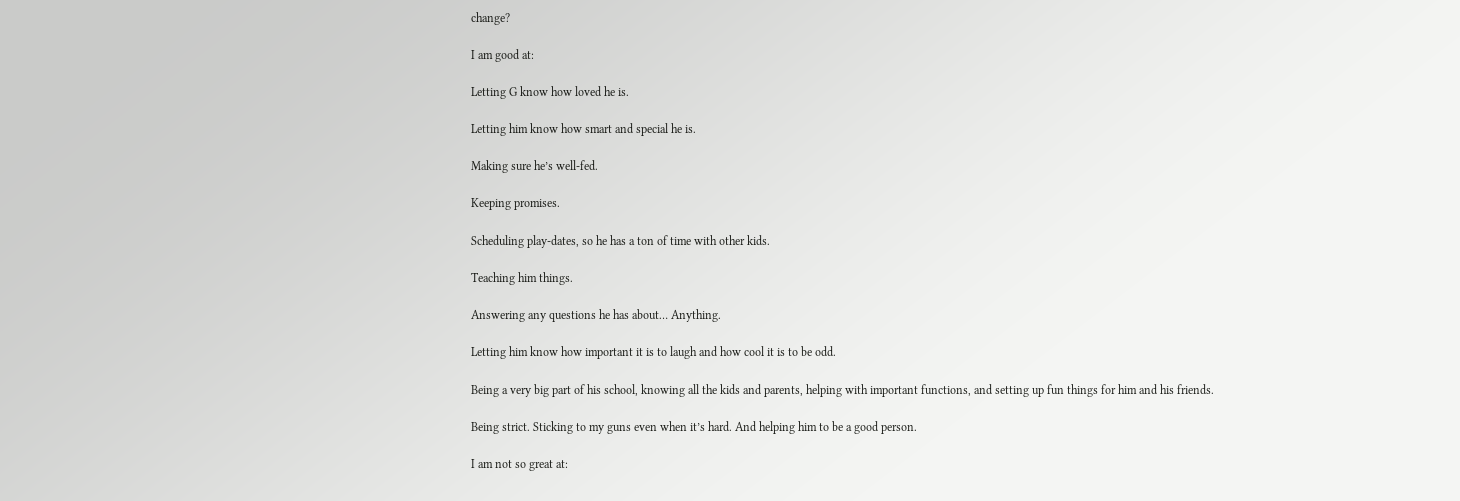change?

I am good at:

Letting G know how loved he is.

Letting him know how smart and special he is.

Making sure he’s well-fed.

Keeping promises.

Scheduling play-dates, so he has a ton of time with other kids.

Teaching him things.

Answering any questions he has about… Anything.

Letting him know how important it is to laugh and how cool it is to be odd.

Being a very big part of his school, knowing all the kids and parents, helping with important functions, and setting up fun things for him and his friends.

Being strict. Sticking to my guns even when it’s hard. And helping him to be a good person.

I am not so great at: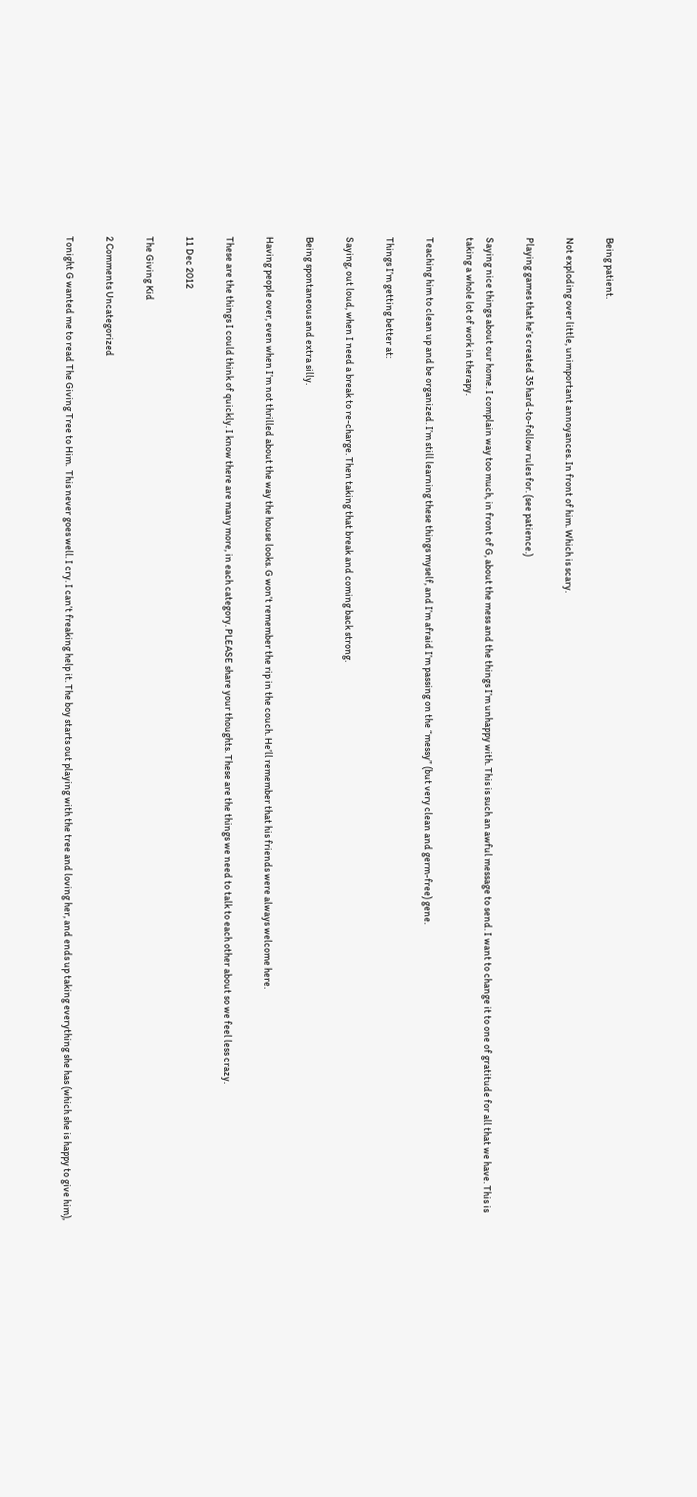Being patient.

Not exploding over little, unimportant annoyances. In front of him. Which is scary.

Playing games that he’s created 35 hard-to-follow rules for. (see patience.)

Saying nice things about our home. I complain way too much, in front of G, about the mess and the things I’m unhappy with. This is such an awful message to send. I want to change it to one of gratitude for all that we have. This is taking a whole lot of work in therapy.

Teaching him to clean up and be organized. I’m still learning these things myself, and I’m afraid I’m passing on the “messy” (but very clean and germ-free) gene.

Things I’m getting better at:

Saying, out loud, when I need a break to re-charge. Then taking that break and coming back strong.

Being spontaneous and extra silly.

Having people over, even when I’m not thrilled about the way the house looks. G won’t remember the rip in the couch. He’ll remember that his friends were always welcome here.

These are the things I could think of quickly. I know there are many more, in each category. PLEASE share your thoughts. These are the things we need to talk to each other about so we feel less crazy.

11 Dec 2012

The Giving Kid

2 Comments Uncategorized

Tonight G wanted me to read The Giving Tree to Him.  This never goes well. I cry. I can’t freaking help it. The boy starts out playing with the tree and loving her, and ends up taking everything she has (which she is happy to give him),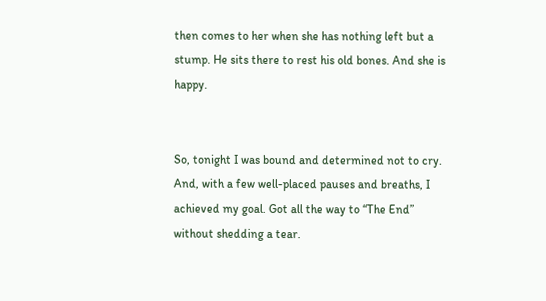then comes to her when she has nothing left but a stump. He sits there to rest his old bones. And she is happy.


So, tonight I was bound and determined not to cry. And, with a few well-placed pauses and breaths, I achieved my goal. Got all the way to “The End” without shedding a tear.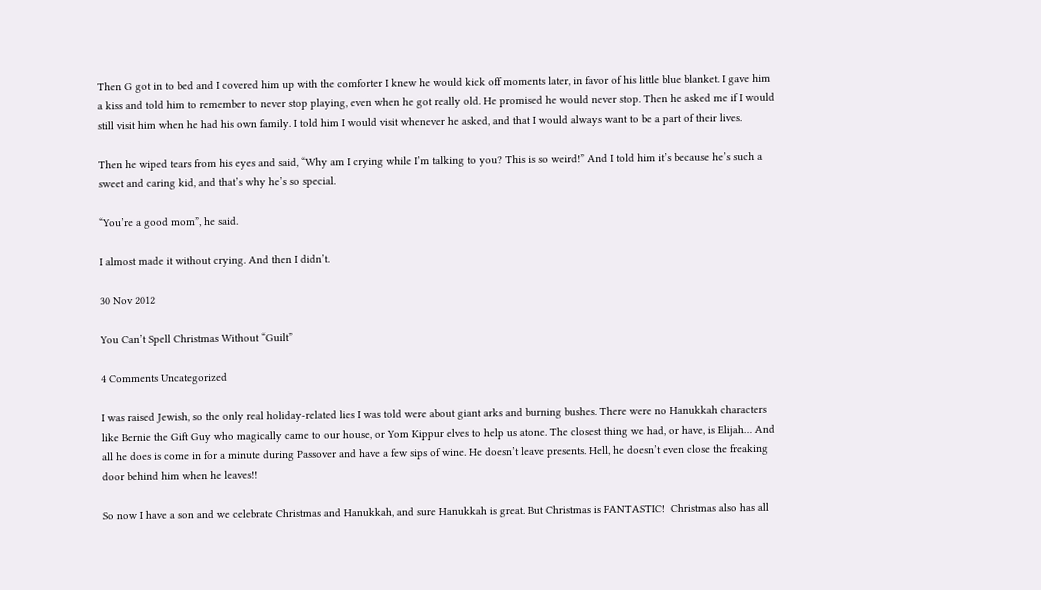Then G got in to bed and I covered him up with the comforter I knew he would kick off moments later, in favor of his little blue blanket. I gave him a kiss and told him to remember to never stop playing, even when he got really old. He promised he would never stop. Then he asked me if I would still visit him when he had his own family. I told him I would visit whenever he asked, and that I would always want to be a part of their lives.

Then he wiped tears from his eyes and said, “Why am I crying while I’m talking to you? This is so weird!” And I told him it’s because he’s such a sweet and caring kid, and that’s why he’s so special.

“You’re a good mom”, he said.

I almost made it without crying. And then I didn’t.

30 Nov 2012

You Can’t Spell Christmas Without “Guilt”

4 Comments Uncategorized

I was raised Jewish, so the only real holiday-related lies I was told were about giant arks and burning bushes. There were no Hanukkah characters like Bernie the Gift Guy who magically came to our house, or Yom Kippur elves to help us atone. The closest thing we had, or have, is Elijah… And all he does is come in for a minute during Passover and have a few sips of wine. He doesn’t leave presents. Hell, he doesn’t even close the freaking door behind him when he leaves!!

So now I have a son and we celebrate Christmas and Hanukkah, and sure Hanukkah is great. But Christmas is FANTASTIC!  Christmas also has all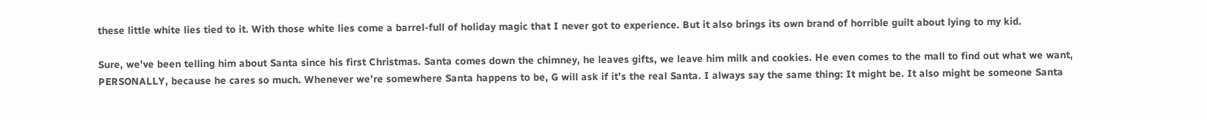these little white lies tied to it. With those white lies come a barrel-full of holiday magic that I never got to experience. But it also brings its own brand of horrible guilt about lying to my kid.

Sure, we’ve been telling him about Santa since his first Christmas. Santa comes down the chimney, he leaves gifts, we leave him milk and cookies. He even comes to the mall to find out what we want, PERSONALLY, because he cares so much. Whenever we’re somewhere Santa happens to be, G will ask if it’s the real Santa. I always say the same thing: It might be. It also might be someone Santa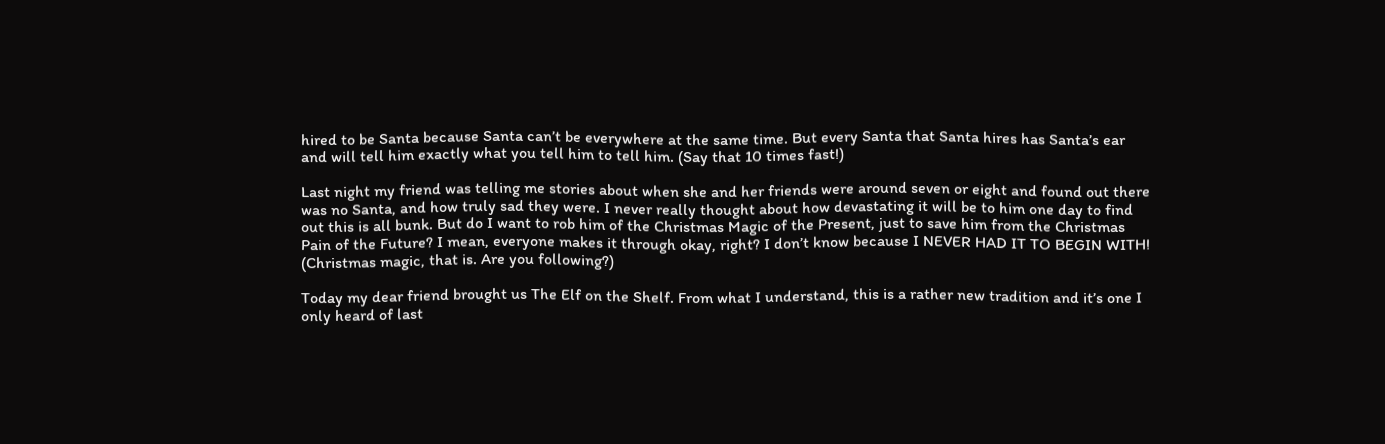hired to be Santa because Santa can’t be everywhere at the same time. But every Santa that Santa hires has Santa’s ear and will tell him exactly what you tell him to tell him. (Say that 10 times fast!)

Last night my friend was telling me stories about when she and her friends were around seven or eight and found out there was no Santa, and how truly sad they were. I never really thought about how devastating it will be to him one day to find out this is all bunk. But do I want to rob him of the Christmas Magic of the Present, just to save him from the Christmas Pain of the Future? I mean, everyone makes it through okay, right? I don’t know because I NEVER HAD IT TO BEGIN WITH! (Christmas magic, that is. Are you following?)

Today my dear friend brought us The Elf on the Shelf. From what I understand, this is a rather new tradition and it’s one I only heard of last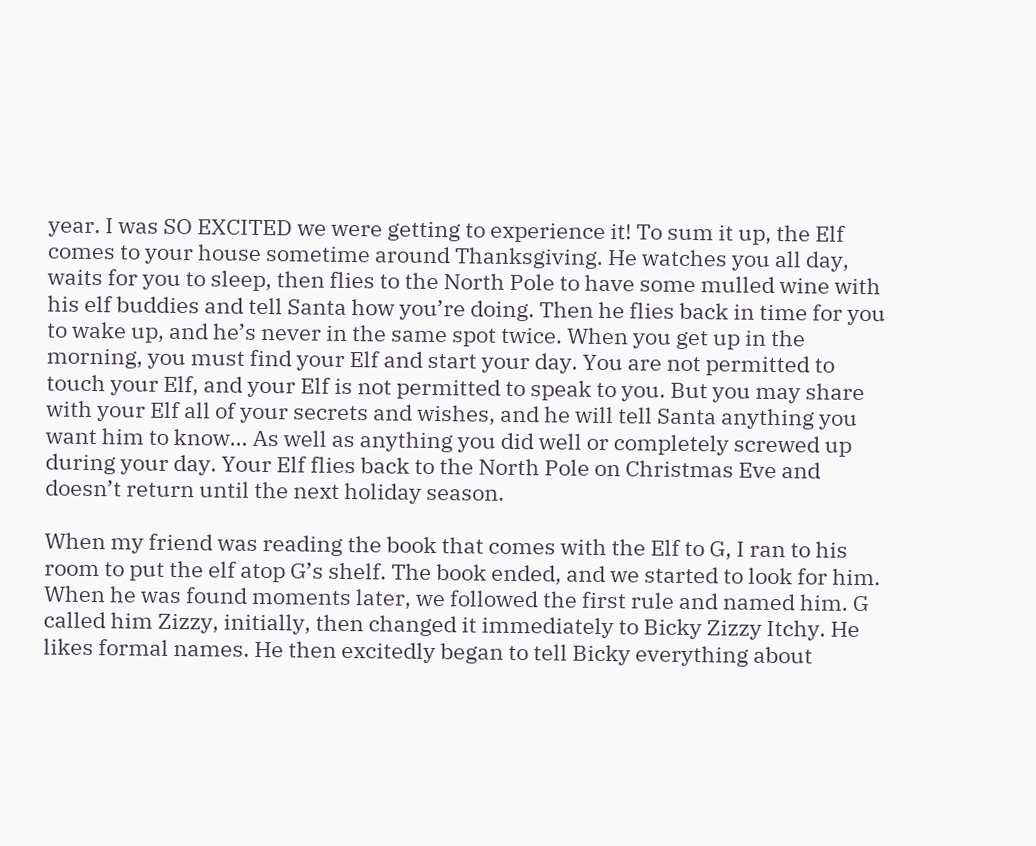year. I was SO EXCITED we were getting to experience it! To sum it up, the Elf comes to your house sometime around Thanksgiving. He watches you all day, waits for you to sleep, then flies to the North Pole to have some mulled wine with his elf buddies and tell Santa how you’re doing. Then he flies back in time for you to wake up, and he’s never in the same spot twice. When you get up in the morning, you must find your Elf and start your day. You are not permitted to touch your Elf, and your Elf is not permitted to speak to you. But you may share with your Elf all of your secrets and wishes, and he will tell Santa anything you want him to know… As well as anything you did well or completely screwed up during your day. Your Elf flies back to the North Pole on Christmas Eve and doesn’t return until the next holiday season.

When my friend was reading the book that comes with the Elf to G, I ran to his room to put the elf atop G’s shelf. The book ended, and we started to look for him. When he was found moments later, we followed the first rule and named him. G called him Zizzy, initially, then changed it immediately to Bicky Zizzy Itchy. He likes formal names. He then excitedly began to tell Bicky everything about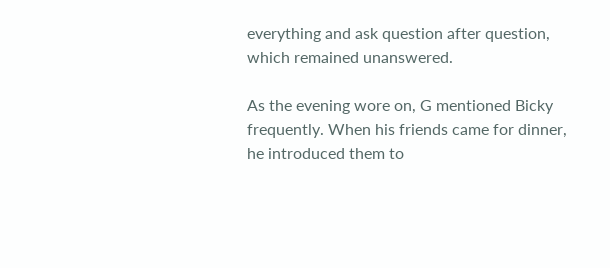everything and ask question after question, which remained unanswered.

As the evening wore on, G mentioned Bicky frequently. When his friends came for dinner, he introduced them to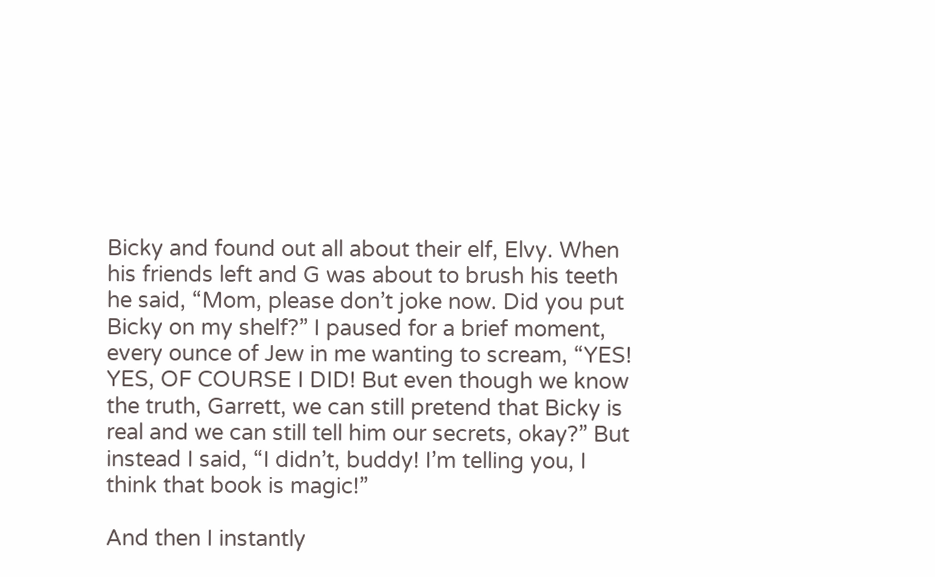Bicky and found out all about their elf, Elvy. When his friends left and G was about to brush his teeth he said, “Mom, please don’t joke now. Did you put Bicky on my shelf?” I paused for a brief moment, every ounce of Jew in me wanting to scream, “YES! YES, OF COURSE I DID! But even though we know the truth, Garrett, we can still pretend that Bicky is real and we can still tell him our secrets, okay?” But instead I said, “I didn’t, buddy! I’m telling you, I think that book is magic!”

And then I instantly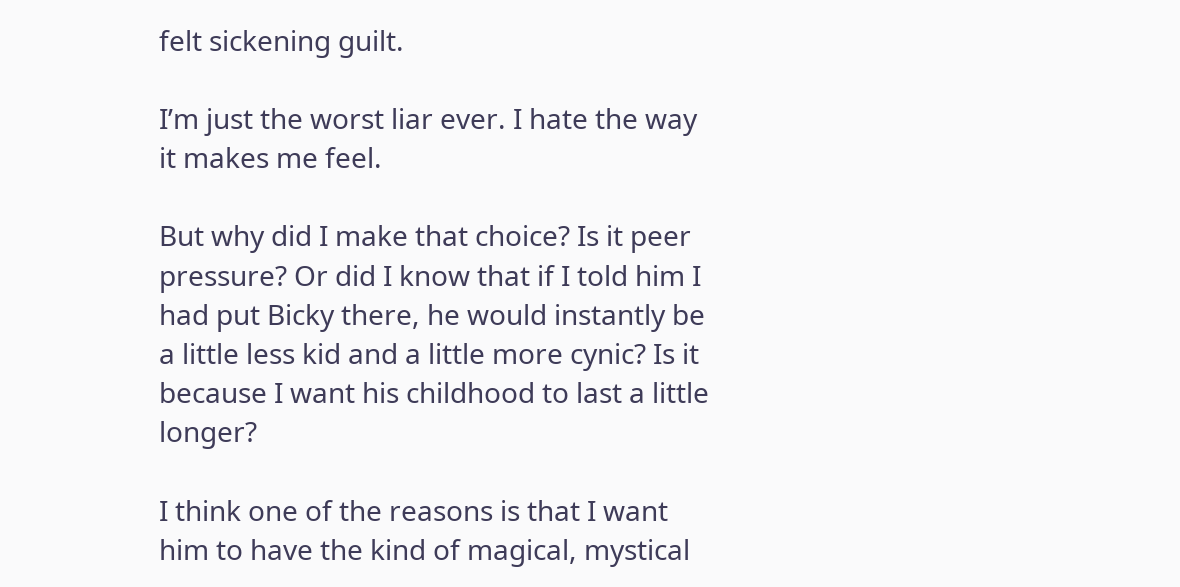felt sickening guilt.

I’m just the worst liar ever. I hate the way it makes me feel.

But why did I make that choice? Is it peer pressure? Or did I know that if I told him I had put Bicky there, he would instantly be a little less kid and a little more cynic? Is it because I want his childhood to last a little longer?

I think one of the reasons is that I want him to have the kind of magical, mystical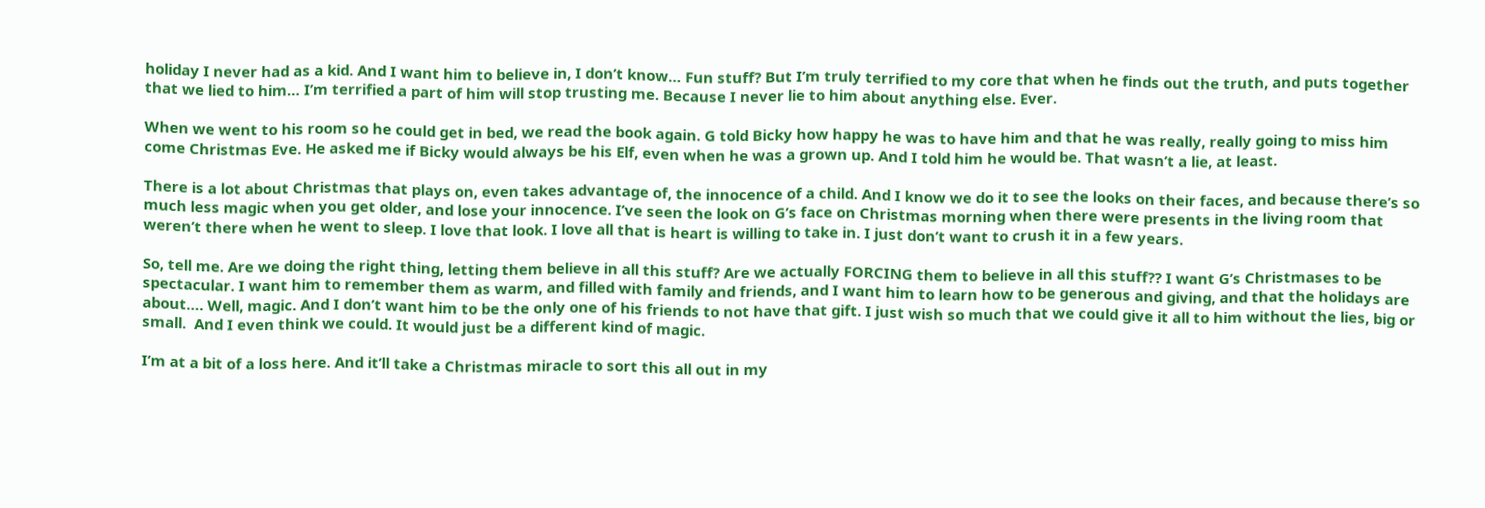holiday I never had as a kid. And I want him to believe in, I don’t know… Fun stuff? But I’m truly terrified to my core that when he finds out the truth, and puts together that we lied to him… I’m terrified a part of him will stop trusting me. Because I never lie to him about anything else. Ever.

When we went to his room so he could get in bed, we read the book again. G told Bicky how happy he was to have him and that he was really, really going to miss him come Christmas Eve. He asked me if Bicky would always be his Elf, even when he was a grown up. And I told him he would be. That wasn’t a lie, at least.

There is a lot about Christmas that plays on, even takes advantage of, the innocence of a child. And I know we do it to see the looks on their faces, and because there’s so much less magic when you get older, and lose your innocence. I’ve seen the look on G’s face on Christmas morning when there were presents in the living room that weren’t there when he went to sleep. I love that look. I love all that is heart is willing to take in. I just don’t want to crush it in a few years.

So, tell me. Are we doing the right thing, letting them believe in all this stuff? Are we actually FORCING them to believe in all this stuff?? I want G’s Christmases to be spectacular. I want him to remember them as warm, and filled with family and friends, and I want him to learn how to be generous and giving, and that the holidays are about…. Well, magic. And I don’t want him to be the only one of his friends to not have that gift. I just wish so much that we could give it all to him without the lies, big or small.  And I even think we could. It would just be a different kind of magic.

I’m at a bit of a loss here. And it’ll take a Christmas miracle to sort this all out in my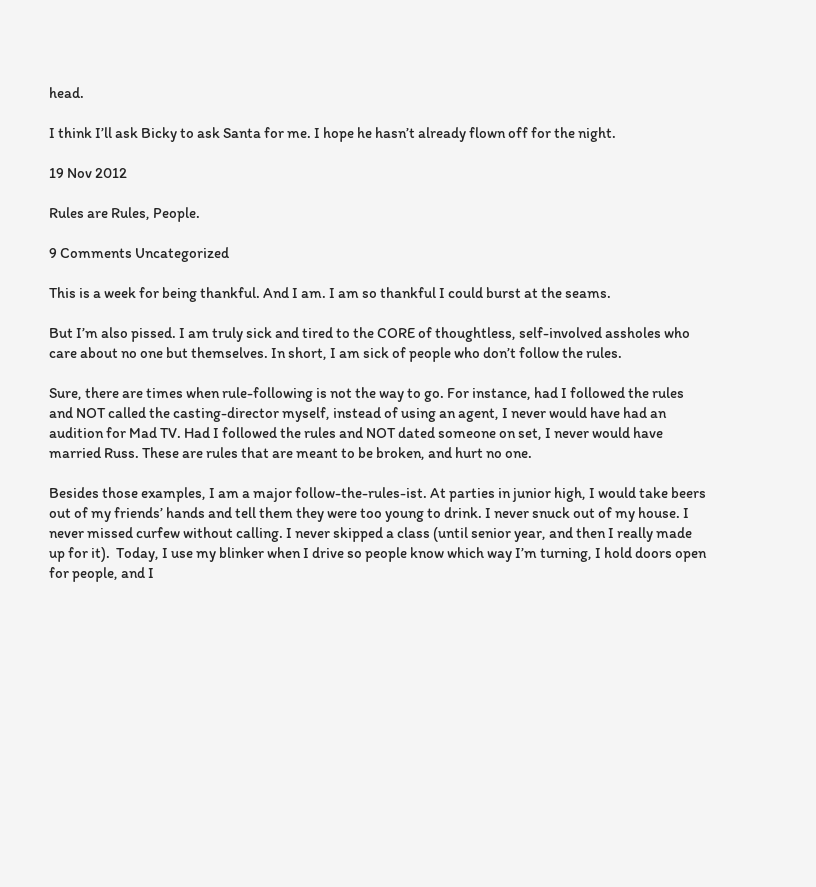head.

I think I’ll ask Bicky to ask Santa for me. I hope he hasn’t already flown off for the night.

19 Nov 2012

Rules are Rules, People.

9 Comments Uncategorized

This is a week for being thankful. And I am. I am so thankful I could burst at the seams.

But I’m also pissed. I am truly sick and tired to the CORE of thoughtless, self-involved assholes who care about no one but themselves. In short, I am sick of people who don’t follow the rules.

Sure, there are times when rule-following is not the way to go. For instance, had I followed the rules and NOT called the casting-director myself, instead of using an agent, I never would have had an audition for Mad TV. Had I followed the rules and NOT dated someone on set, I never would have married Russ. These are rules that are meant to be broken, and hurt no one.

Besides those examples, I am a major follow-the-rules-ist. At parties in junior high, I would take beers out of my friends’ hands and tell them they were too young to drink. I never snuck out of my house. I never missed curfew without calling. I never skipped a class (until senior year, and then I really made up for it).  Today, I use my blinker when I drive so people know which way I’m turning, I hold doors open for people, and I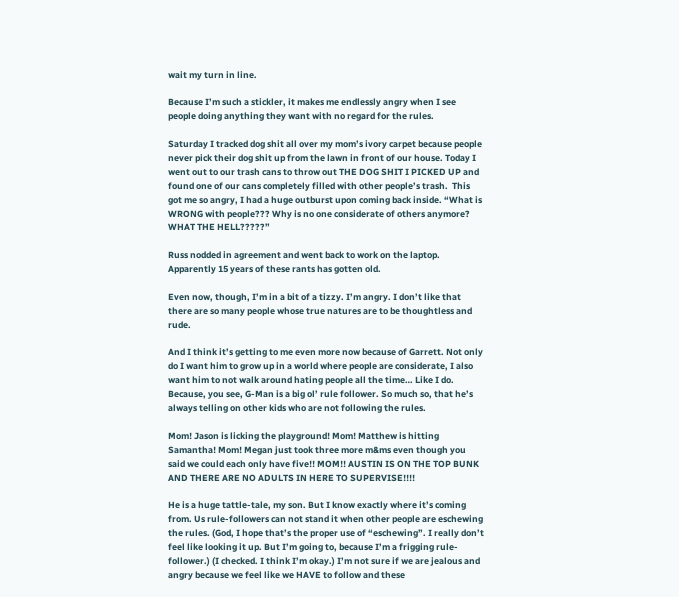wait my turn in line.

Because I’m such a stickler, it makes me endlessly angry when I see people doing anything they want with no regard for the rules.

Saturday I tracked dog shit all over my mom’s ivory carpet because people never pick their dog shit up from the lawn in front of our house. Today I went out to our trash cans to throw out THE DOG SHIT I PICKED UP and found one of our cans completely filled with other people’s trash.  This got me so angry, I had a huge outburst upon coming back inside. “What is WRONG with people??? Why is no one considerate of others anymore? WHAT THE HELL?????”

Russ nodded in agreement and went back to work on the laptop. Apparently 15 years of these rants has gotten old.

Even now, though, I’m in a bit of a tizzy. I’m angry. I don’t like that there are so many people whose true natures are to be thoughtless and rude.

And I think it’s getting to me even more now because of Garrett. Not only do I want him to grow up in a world where people are considerate, I also want him to not walk around hating people all the time… Like I do. Because, you see, G-Man is a big ol’ rule follower. So much so, that he’s always telling on other kids who are not following the rules.

Mom! Jason is licking the playground! Mom! Matthew is hitting Samantha! Mom! Megan just took three more m&ms even though you said we could each only have five!! MOM!! AUSTIN IS ON THE TOP BUNK AND THERE ARE NO ADULTS IN HERE TO SUPERVISE!!!!

He is a huge tattle-tale, my son. But I know exactly where it’s coming from. Us rule-followers can not stand it when other people are eschewing the rules. (God, I hope that’s the proper use of “eschewing”. I really don’t feel like looking it up. But I’m going to, because I’m a frigging rule-follower.) (I checked. I think I’m okay.) I’m not sure if we are jealous and angry because we feel like we HAVE to follow and these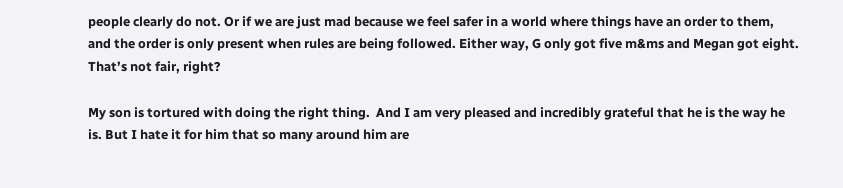people clearly do not. Or if we are just mad because we feel safer in a world where things have an order to them, and the order is only present when rules are being followed. Either way, G only got five m&ms and Megan got eight. That’s not fair, right?

My son is tortured with doing the right thing.  And I am very pleased and incredibly grateful that he is the way he is. But I hate it for him that so many around him are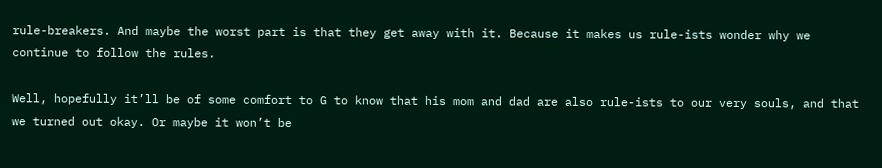rule-breakers. And maybe the worst part is that they get away with it. Because it makes us rule-ists wonder why we continue to follow the rules.

Well, hopefully it’ll be of some comfort to G to know that his mom and dad are also rule-ists to our very souls, and that we turned out okay. Or maybe it won’t be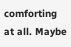comforting at all. Maybe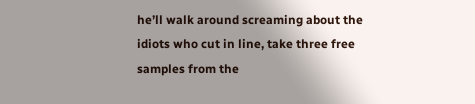he’ll walk around screaming about the idiots who cut in line, take three free samples from the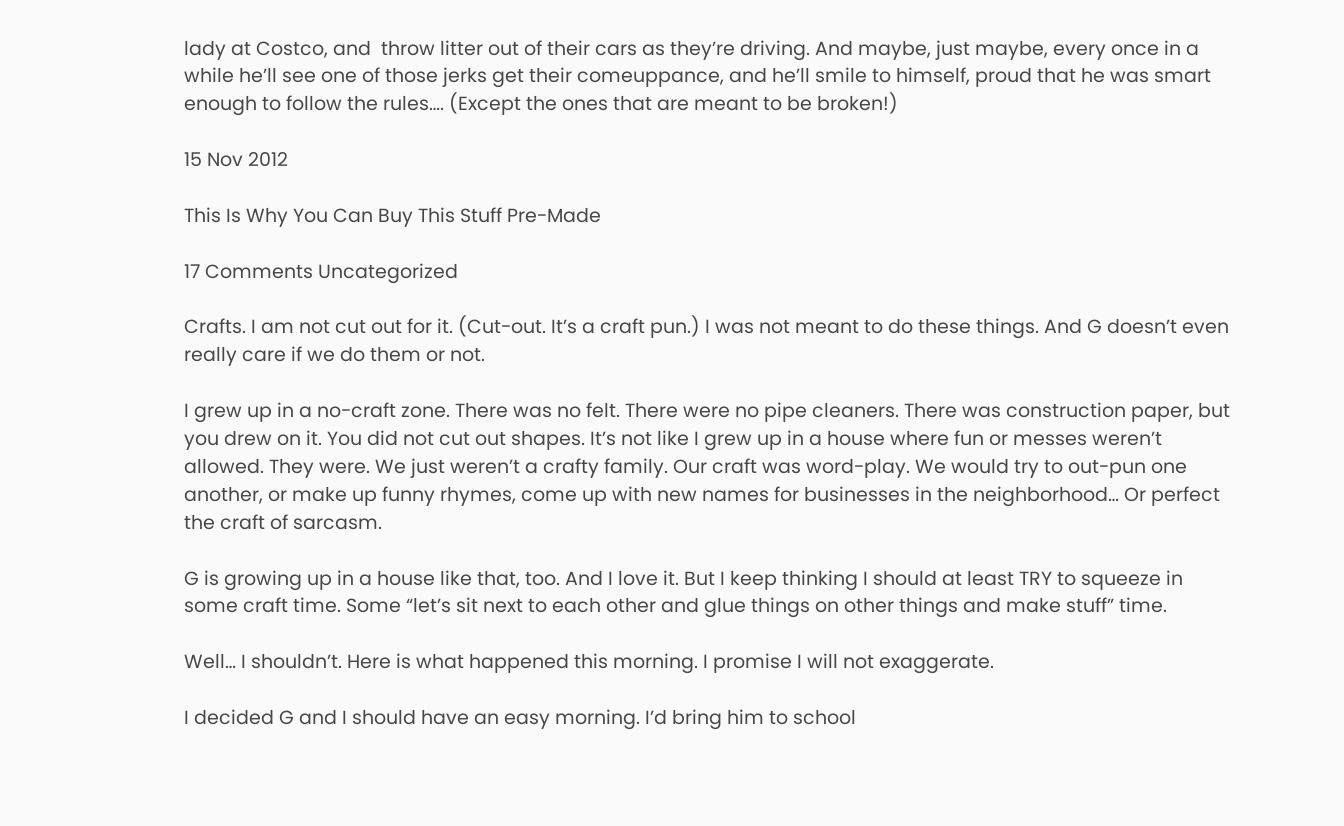lady at Costco, and  throw litter out of their cars as they’re driving. And maybe, just maybe, every once in a while he’ll see one of those jerks get their comeuppance, and he’ll smile to himself, proud that he was smart enough to follow the rules…. (Except the ones that are meant to be broken!)

15 Nov 2012

This Is Why You Can Buy This Stuff Pre-Made

17 Comments Uncategorized

Crafts. I am not cut out for it. (Cut-out. It’s a craft pun.) I was not meant to do these things. And G doesn’t even really care if we do them or not.

I grew up in a no-craft zone. There was no felt. There were no pipe cleaners. There was construction paper, but you drew on it. You did not cut out shapes. It’s not like I grew up in a house where fun or messes weren’t allowed. They were. We just weren’t a crafty family. Our craft was word-play. We would try to out-pun one another, or make up funny rhymes, come up with new names for businesses in the neighborhood… Or perfect the craft of sarcasm.

G is growing up in a house like that, too. And I love it. But I keep thinking I should at least TRY to squeeze in some craft time. Some “let’s sit next to each other and glue things on other things and make stuff” time.

Well… I shouldn’t. Here is what happened this morning. I promise I will not exaggerate.

I decided G and I should have an easy morning. I’d bring him to school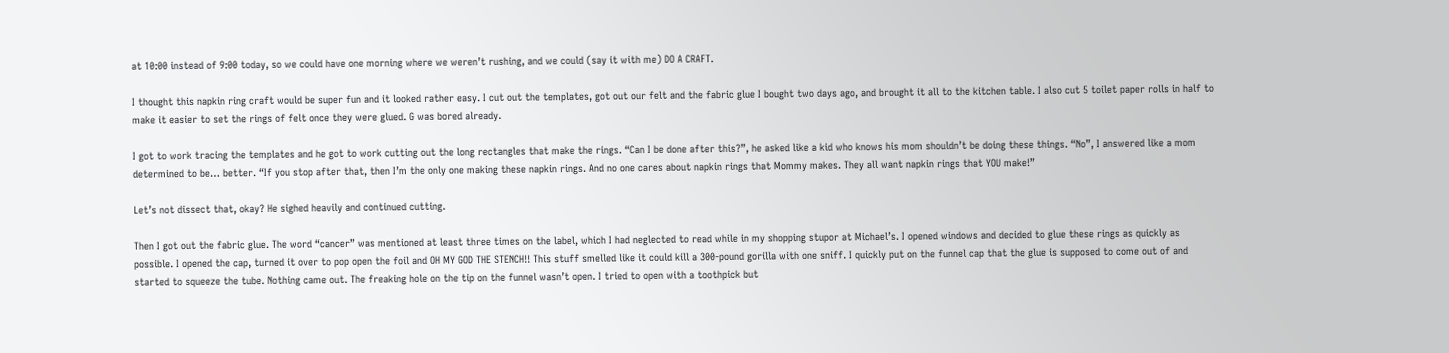at 10:00 instead of 9:00 today, so we could have one morning where we weren’t rushing, and we could (say it with me) DO A CRAFT.

I thought this napkin ring craft would be super fun and it looked rather easy. I cut out the templates, got out our felt and the fabric glue I bought two days ago, and brought it all to the kitchen table. I also cut 5 toilet paper rolls in half to make it easier to set the rings of felt once they were glued. G was bored already.

I got to work tracing the templates and he got to work cutting out the long rectangles that make the rings. “Can I be done after this?”, he asked like a kid who knows his mom shouldn’t be doing these things. “No”, I answered like a mom determined to be… better. “If you stop after that, then I’m the only one making these napkin rings. And no one cares about napkin rings that Mommy makes. They all want napkin rings that YOU make!”

Let’s not dissect that, okay? He sighed heavily and continued cutting.

Then I got out the fabric glue. The word “cancer” was mentioned at least three times on the label, which I had neglected to read while in my shopping stupor at Michael’s. I opened windows and decided to glue these rings as quickly as possible. I opened the cap, turned it over to pop open the foil and OH MY GOD THE STENCH!! This stuff smelled like it could kill a 300-pound gorilla with one sniff. I quickly put on the funnel cap that the glue is supposed to come out of and started to squeeze the tube. Nothing came out. The freaking hole on the tip on the funnel wasn’t open. I tried to open with a toothpick but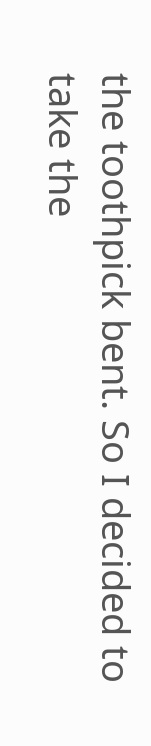the toothpick bent. So I decided to take the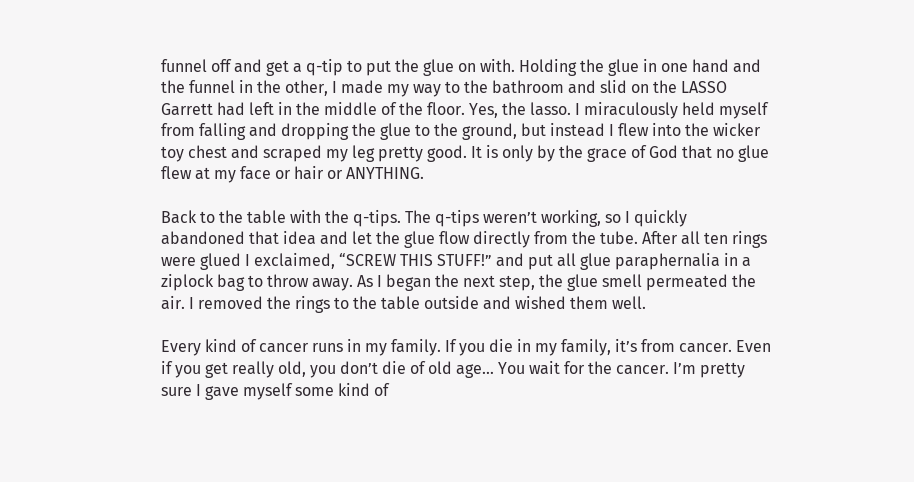funnel off and get a q-tip to put the glue on with. Holding the glue in one hand and the funnel in the other, I made my way to the bathroom and slid on the LASSO Garrett had left in the middle of the floor. Yes, the lasso. I miraculously held myself from falling and dropping the glue to the ground, but instead I flew into the wicker toy chest and scraped my leg pretty good. It is only by the grace of God that no glue flew at my face or hair or ANYTHING.

Back to the table with the q-tips. The q-tips weren’t working, so I quickly abandoned that idea and let the glue flow directly from the tube. After all ten rings were glued I exclaimed, “SCREW THIS STUFF!” and put all glue paraphernalia in a ziplock bag to throw away. As I began the next step, the glue smell permeated the air. I removed the rings to the table outside and wished them well.

Every kind of cancer runs in my family. If you die in my family, it’s from cancer. Even if you get really old, you don’t die of old age… You wait for the cancer. I’m pretty sure I gave myself some kind of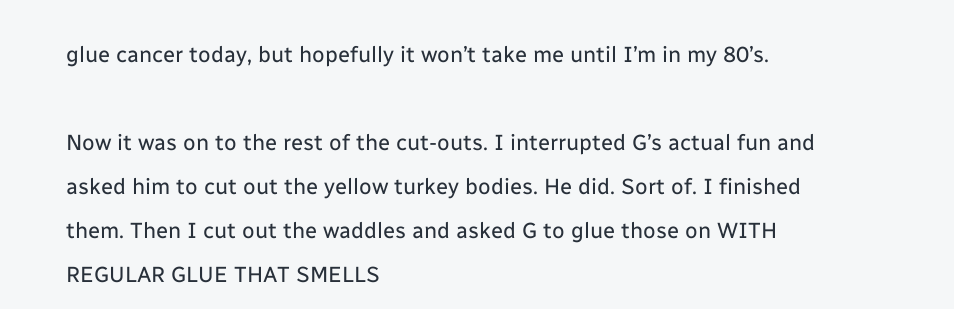glue cancer today, but hopefully it won’t take me until I’m in my 80’s.

Now it was on to the rest of the cut-outs. I interrupted G’s actual fun and asked him to cut out the yellow turkey bodies. He did. Sort of. I finished them. Then I cut out the waddles and asked G to glue those on WITH REGULAR GLUE THAT SMELLS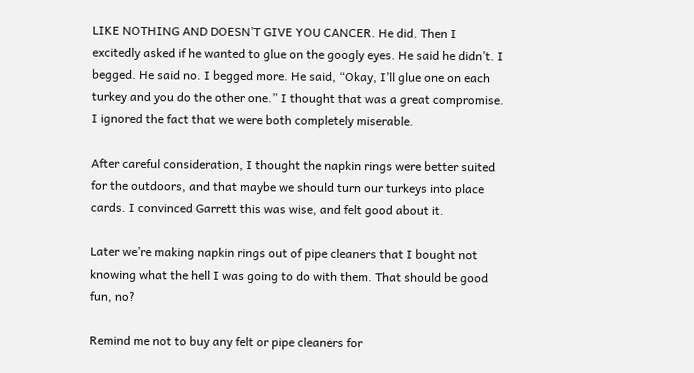LIKE NOTHING AND DOESN’T GIVE YOU CANCER. He did. Then I excitedly asked if he wanted to glue on the googly eyes. He said he didn’t. I begged. He said no. I begged more. He said, “Okay, I’ll glue one on each turkey and you do the other one.” I thought that was a great compromise. I ignored the fact that we were both completely miserable.

After careful consideration, I thought the napkin rings were better suited for the outdoors, and that maybe we should turn our turkeys into place cards. I convinced Garrett this was wise, and felt good about it.

Later we’re making napkin rings out of pipe cleaners that I bought not knowing what the hell I was going to do with them. That should be good fun, no?

Remind me not to buy any felt or pipe cleaners for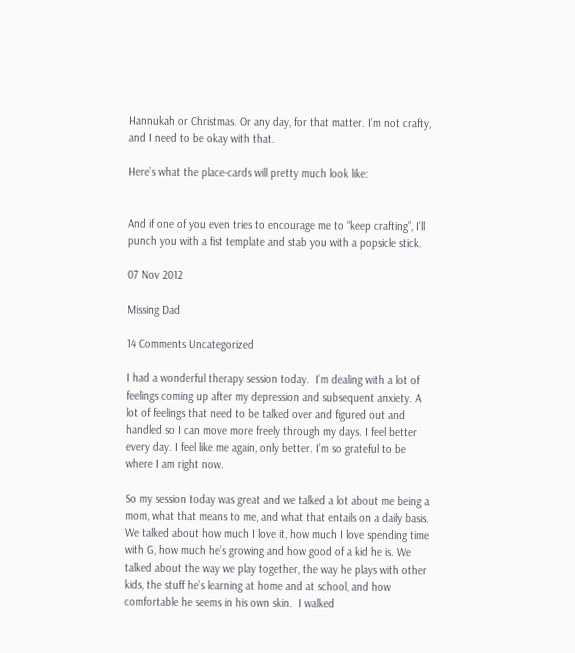Hannukah or Christmas. Or any day, for that matter. I’m not crafty, and I need to be okay with that.

Here’s what the place-cards will pretty much look like:


And if one of you even tries to encourage me to “keep crafting”, I’ll punch you with a fist template and stab you with a popsicle stick.

07 Nov 2012

Missing Dad

14 Comments Uncategorized

I had a wonderful therapy session today.  I’m dealing with a lot of feelings coming up after my depression and subsequent anxiety. A lot of feelings that need to be talked over and figured out and handled so I can move more freely through my days. I feel better every day. I feel like me again, only better. I’m so grateful to be where I am right now.

So my session today was great and we talked a lot about me being a mom, what that means to me, and what that entails on a daily basis. We talked about how much I love it, how much I love spending time with G, how much he’s growing and how good of a kid he is. We talked about the way we play together, the way he plays with other kids, the stuff he’s learning at home and at school, and how comfortable he seems in his own skin.  I walked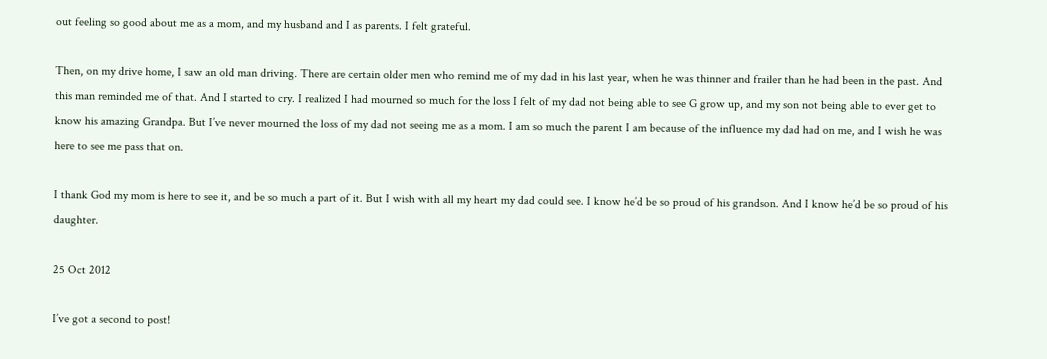out feeling so good about me as a mom, and my husband and I as parents. I felt grateful.

Then, on my drive home, I saw an old man driving. There are certain older men who remind me of my dad in his last year, when he was thinner and frailer than he had been in the past. And this man reminded me of that. And I started to cry. I realized I had mourned so much for the loss I felt of my dad not being able to see G grow up, and my son not being able to ever get to know his amazing Grandpa. But I’ve never mourned the loss of my dad not seeing me as a mom. I am so much the parent I am because of the influence my dad had on me, and I wish he was here to see me pass that on.

I thank God my mom is here to see it, and be so much a part of it. But I wish with all my heart my dad could see. I know he’d be so proud of his grandson. And I know he’d be so proud of his daughter.

25 Oct 2012

I’ve got a second to post!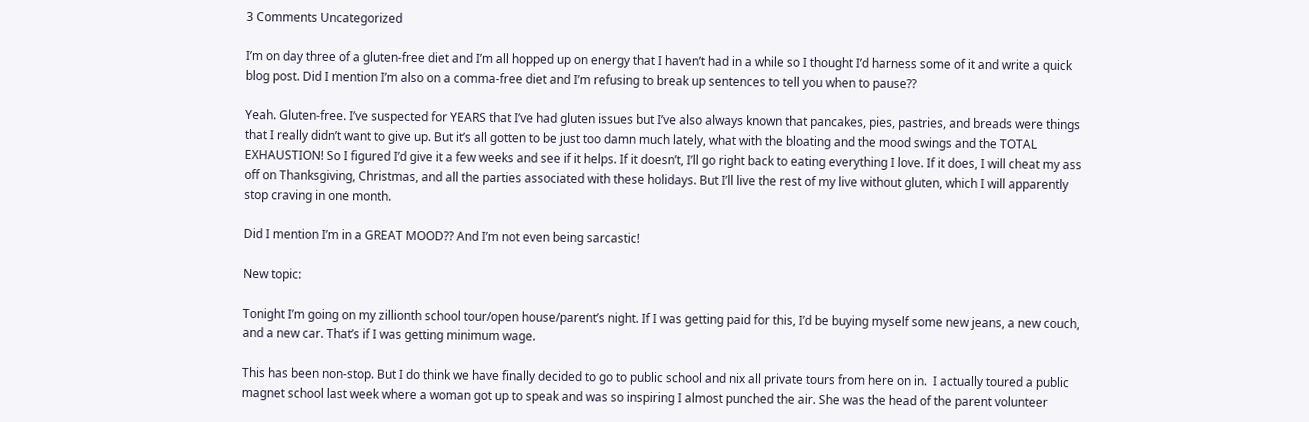3 Comments Uncategorized

I’m on day three of a gluten-free diet and I’m all hopped up on energy that I haven’t had in a while so I thought I’d harness some of it and write a quick blog post. Did I mention I’m also on a comma-free diet and I’m refusing to break up sentences to tell you when to pause??

Yeah. Gluten-free. I’ve suspected for YEARS that I’ve had gluten issues but I’ve also always known that pancakes, pies, pastries, and breads were things that I really didn’t want to give up. But it’s all gotten to be just too damn much lately, what with the bloating and the mood swings and the TOTAL EXHAUSTION! So I figured I’d give it a few weeks and see if it helps. If it doesn’t, I’ll go right back to eating everything I love. If it does, I will cheat my ass off on Thanksgiving, Christmas, and all the parties associated with these holidays. But I’ll live the rest of my live without gluten, which I will apparently stop craving in one month.

Did I mention I’m in a GREAT MOOD?? And I’m not even being sarcastic!

New topic:

Tonight I’m going on my zillionth school tour/open house/parent’s night. If I was getting paid for this, I’d be buying myself some new jeans, a new couch, and a new car. That’s if I was getting minimum wage.

This has been non-stop. But I do think we have finally decided to go to public school and nix all private tours from here on in.  I actually toured a public magnet school last week where a woman got up to speak and was so inspiring I almost punched the air. She was the head of the parent volunteer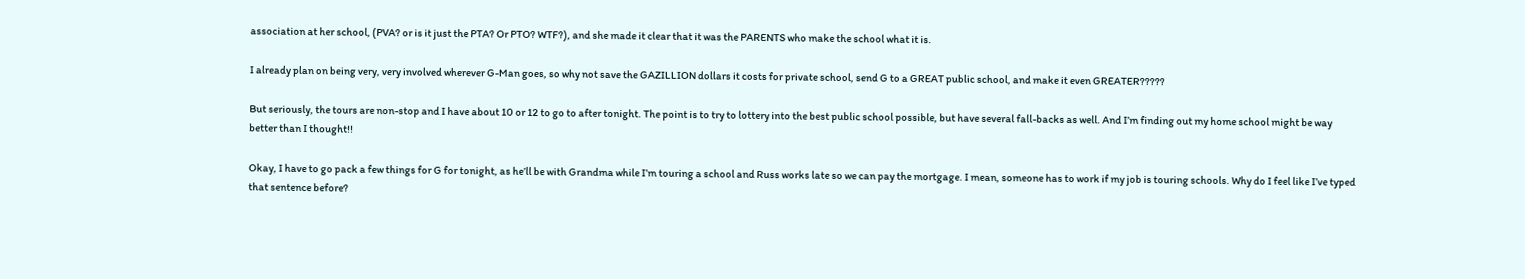association at her school, (PVA? or is it just the PTA? Or PTO? WTF?), and she made it clear that it was the PARENTS who make the school what it is.

I already plan on being very, very involved wherever G-Man goes, so why not save the GAZILLION dollars it costs for private school, send G to a GREAT public school, and make it even GREATER?????

But seriously, the tours are non-stop and I have about 10 or 12 to go to after tonight. The point is to try to lottery into the best public school possible, but have several fall-backs as well. And I’m finding out my home school might be way better than I thought!!

Okay, I have to go pack a few things for G for tonight, as he’ll be with Grandma while I’m touring a school and Russ works late so we can pay the mortgage. I mean, someone has to work if my job is touring schools. Why do I feel like I’ve typed that sentence before?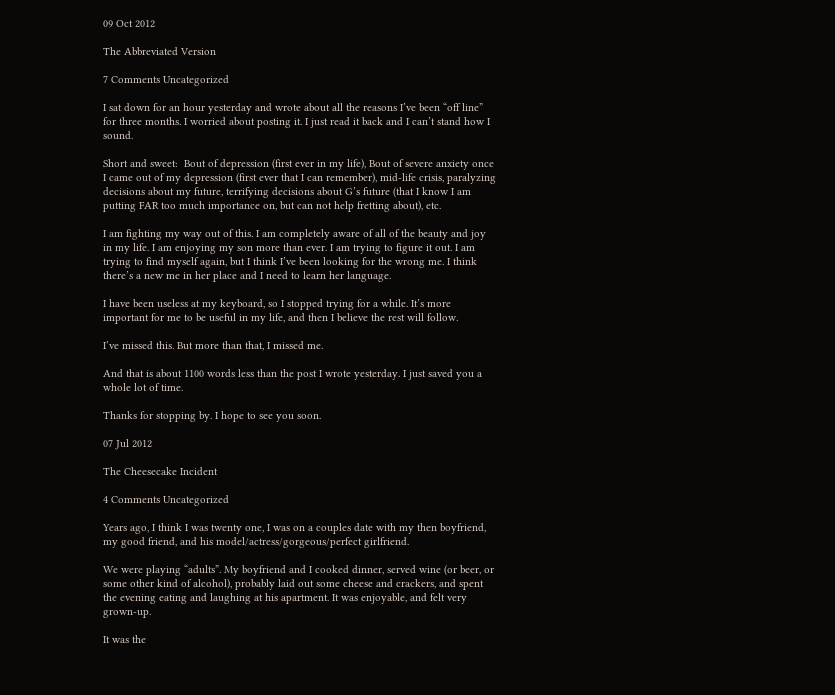09 Oct 2012

The Abbreviated Version

7 Comments Uncategorized

I sat down for an hour yesterday and wrote about all the reasons I’ve been “off line” for three months. I worried about posting it. I just read it back and I can’t stand how I sound.

Short and sweet:  Bout of depression (first ever in my life), Bout of severe anxiety once I came out of my depression (first ever that I can remember), mid-life crisis, paralyzing decisions about my future, terrifying decisions about G’s future (that I know I am putting FAR too much importance on, but can not help fretting about), etc.

I am fighting my way out of this. I am completely aware of all of the beauty and joy in my life. I am enjoying my son more than ever. I am trying to figure it out. I am trying to find myself again, but I think I’ve been looking for the wrong me. I think there’s a new me in her place and I need to learn her language.

I have been useless at my keyboard, so I stopped trying for a while. It’s more important for me to be useful in my life, and then I believe the rest will follow.

I’ve missed this. But more than that, I missed me.

And that is about 1100 words less than the post I wrote yesterday. I just saved you a whole lot of time.

Thanks for stopping by. I hope to see you soon.

07 Jul 2012

The Cheesecake Incident

4 Comments Uncategorized

Years ago, I think I was twenty one, I was on a couples date with my then boyfriend, my good friend, and his model/actress/gorgeous/perfect girlfriend.

We were playing “adults”. My boyfriend and I cooked dinner, served wine (or beer, or some other kind of alcohol), probably laid out some cheese and crackers, and spent the evening eating and laughing at his apartment. It was enjoyable, and felt very grown-up.

It was the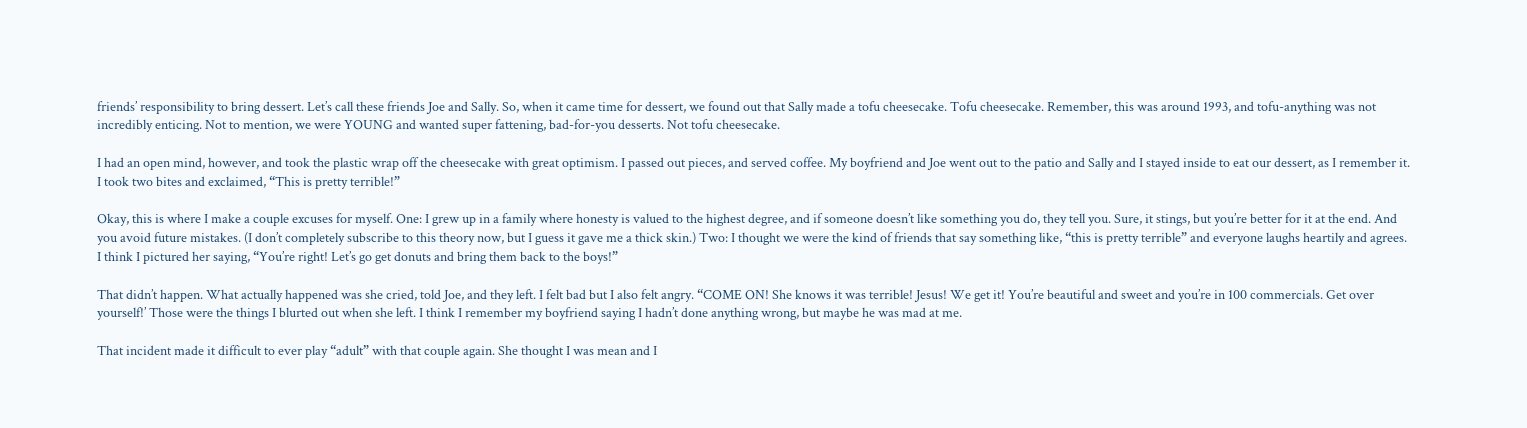friends’ responsibility to bring dessert. Let’s call these friends Joe and Sally. So, when it came time for dessert, we found out that Sally made a tofu cheesecake. Tofu cheesecake. Remember, this was around 1993, and tofu-anything was not incredibly enticing. Not to mention, we were YOUNG and wanted super fattening, bad-for-you desserts. Not tofu cheesecake.

I had an open mind, however, and took the plastic wrap off the cheesecake with great optimism. I passed out pieces, and served coffee. My boyfriend and Joe went out to the patio and Sally and I stayed inside to eat our dessert, as I remember it. I took two bites and exclaimed, “This is pretty terrible!”

Okay, this is where I make a couple excuses for myself. One: I grew up in a family where honesty is valued to the highest degree, and if someone doesn’t like something you do, they tell you. Sure, it stings, but you’re better for it at the end. And you avoid future mistakes. (I don’t completely subscribe to this theory now, but I guess it gave me a thick skin.) Two: I thought we were the kind of friends that say something like, “this is pretty terrible” and everyone laughs heartily and agrees. I think I pictured her saying, “You’re right! Let’s go get donuts and bring them back to the boys!”

That didn’t happen. What actually happened was she cried, told Joe, and they left. I felt bad but I also felt angry. “COME ON! She knows it was terrible! Jesus! We get it! You’re beautiful and sweet and you’re in 100 commercials. Get over yourself!’ Those were the things I blurted out when she left. I think I remember my boyfriend saying I hadn’t done anything wrong, but maybe he was mad at me.

That incident made it difficult to ever play “adult” with that couple again. She thought I was mean and I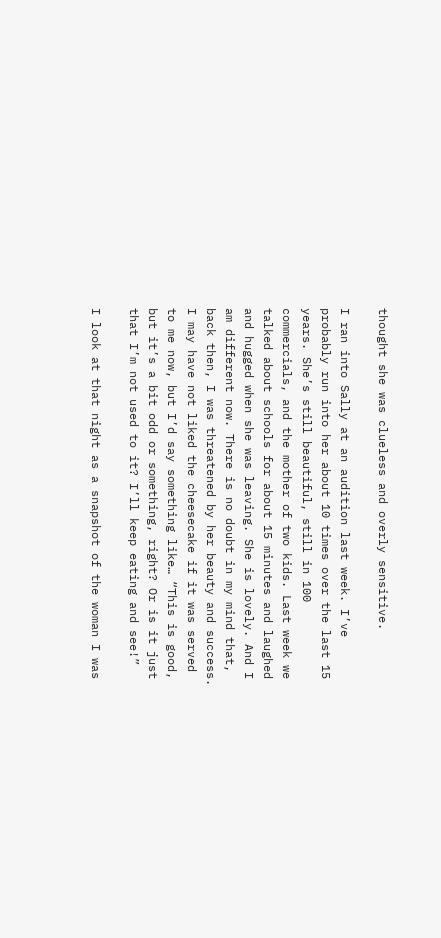thought she was clueless and overly sensitive.

I ran into Sally at an audition last week. I’ve probably run into her about 10 times over the last 15 years. She’s still beautiful, still in 100 commercials, and the mother of two kids. Last week we talked about schools for about 15 minutes and laughed and hugged when she was leaving. She is lovely. And I am different now. There is no doubt in my mind that, back then, I was threatened by her beauty and success. I may have not liked the cheesecake if it was served to me now, but I’d say something like… “This is good, but it’s a bit odd or something, right? Or is it just that I’m not used to it? I’ll keep eating and see!”

I look at that night as a snapshot of the woman I was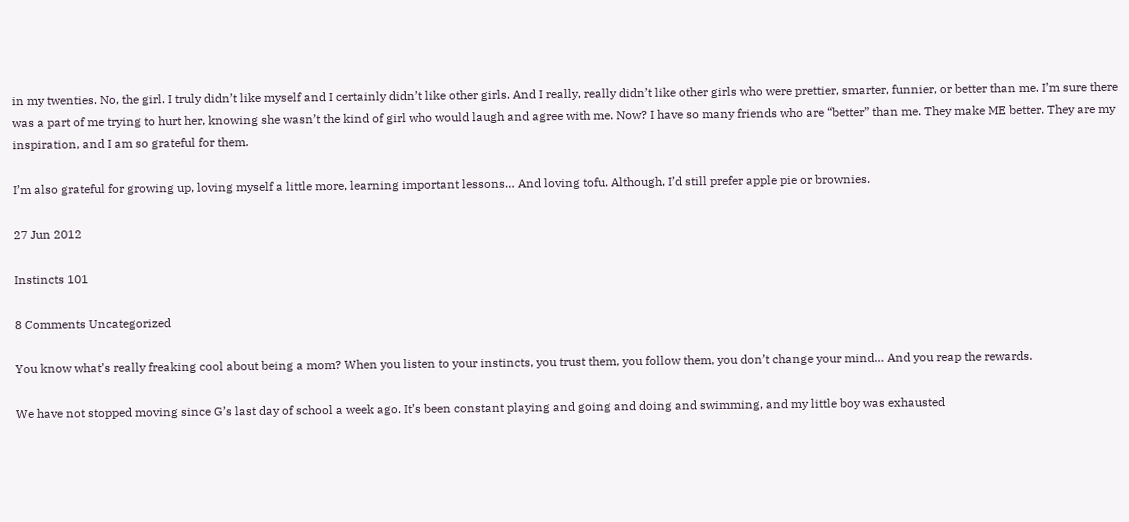in my twenties. No, the girl. I truly didn’t like myself and I certainly didn’t like other girls. And I really, really didn’t like other girls who were prettier, smarter, funnier, or better than me. I’m sure there was a part of me trying to hurt her, knowing she wasn’t the kind of girl who would laugh and agree with me. Now? I have so many friends who are “better” than me. They make ME better. They are my inspiration, and I am so grateful for them.

I’m also grateful for growing up, loving myself a little more, learning important lessons… And loving tofu. Although, I’d still prefer apple pie or brownies.

27 Jun 2012

Instincts 101

8 Comments Uncategorized

You know what’s really freaking cool about being a mom? When you listen to your instincts, you trust them, you follow them, you don’t change your mind… And you reap the rewards.

We have not stopped moving since G’s last day of school a week ago. It’s been constant playing and going and doing and swimming, and my little boy was exhausted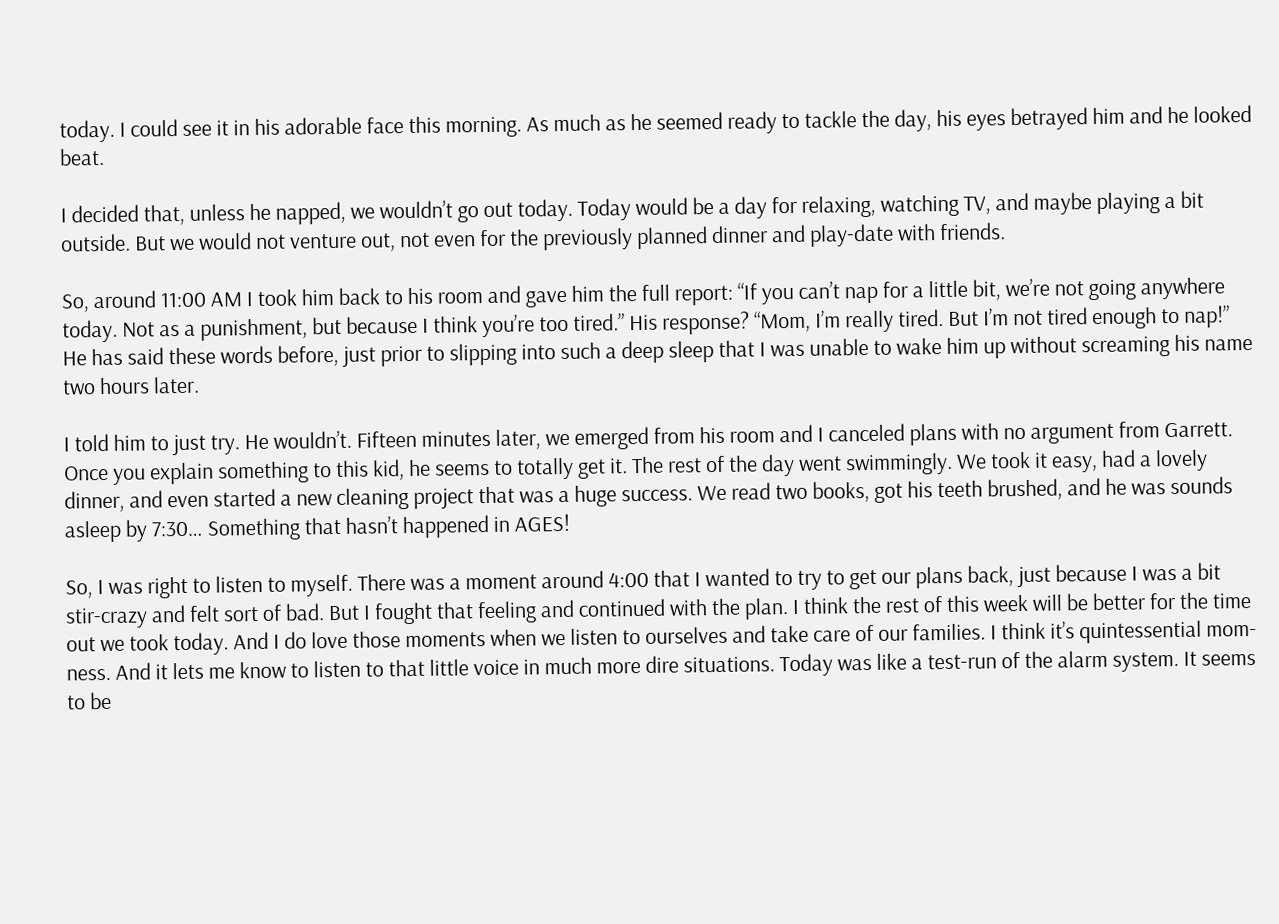today. I could see it in his adorable face this morning. As much as he seemed ready to tackle the day, his eyes betrayed him and he looked beat.

I decided that, unless he napped, we wouldn’t go out today. Today would be a day for relaxing, watching TV, and maybe playing a bit outside. But we would not venture out, not even for the previously planned dinner and play-date with friends.

So, around 11:00 AM I took him back to his room and gave him the full report: “If you can’t nap for a little bit, we’re not going anywhere today. Not as a punishment, but because I think you’re too tired.” His response? “Mom, I’m really tired. But I’m not tired enough to nap!” He has said these words before, just prior to slipping into such a deep sleep that I was unable to wake him up without screaming his name two hours later.

I told him to just try. He wouldn’t. Fifteen minutes later, we emerged from his room and I canceled plans with no argument from Garrett. Once you explain something to this kid, he seems to totally get it. The rest of the day went swimmingly. We took it easy, had a lovely dinner, and even started a new cleaning project that was a huge success. We read two books, got his teeth brushed, and he was sounds asleep by 7:30… Something that hasn’t happened in AGES!

So, I was right to listen to myself. There was a moment around 4:00 that I wanted to try to get our plans back, just because I was a bit stir-crazy and felt sort of bad. But I fought that feeling and continued with the plan. I think the rest of this week will be better for the time out we took today. And I do love those moments when we listen to ourselves and take care of our families. I think it’s quintessential mom-ness. And it lets me know to listen to that little voice in much more dire situations. Today was like a test-run of the alarm system. It seems to be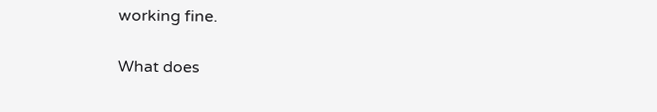working fine.

What does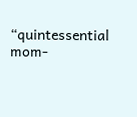“quintessential mom-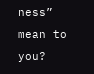ness” mean to you?